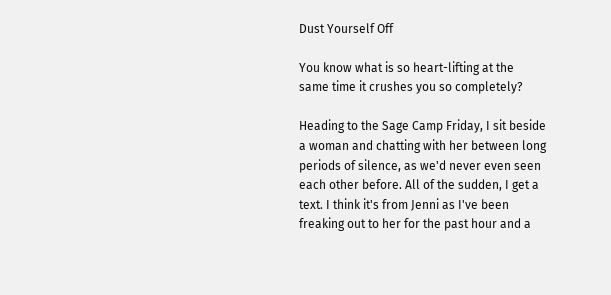Dust Yourself Off

You know what is so heart-lifting at the same time it crushes you so completely?

Heading to the Sage Camp Friday, I sit beside a woman and chatting with her between long periods of silence, as we'd never even seen each other before. All of the sudden, I get a text. I think it's from Jenni as I've been freaking out to her for the past hour and a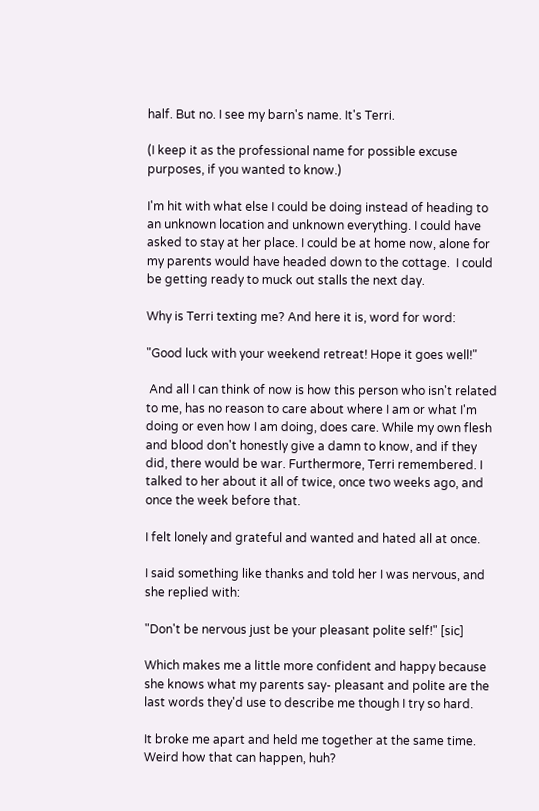half. But no. I see my barn's name. It's Terri.

(I keep it as the professional name for possible excuse purposes, if you wanted to know.)

I'm hit with what else I could be doing instead of heading to an unknown location and unknown everything. I could have asked to stay at her place. I could be at home now, alone for my parents would have headed down to the cottage.  I could be getting ready to muck out stalls the next day.

Why is Terri texting me? And here it is, word for word:

"Good luck with your weekend retreat! Hope it goes well!"

 And all I can think of now is how this person who isn't related to me, has no reason to care about where I am or what I'm doing or even how I am doing, does care. While my own flesh and blood don't honestly give a damn to know, and if they did, there would be war. Furthermore, Terri remembered. I talked to her about it all of twice, once two weeks ago, and once the week before that.

I felt lonely and grateful and wanted and hated all at once.

I said something like thanks and told her I was nervous, and she replied with:

"Don't be nervous just be your pleasant polite self!" [sic]

Which makes me a little more confident and happy because she knows what my parents say- pleasant and polite are the last words they'd use to describe me though I try so hard.

It broke me apart and held me together at the same time. Weird how that can happen, huh?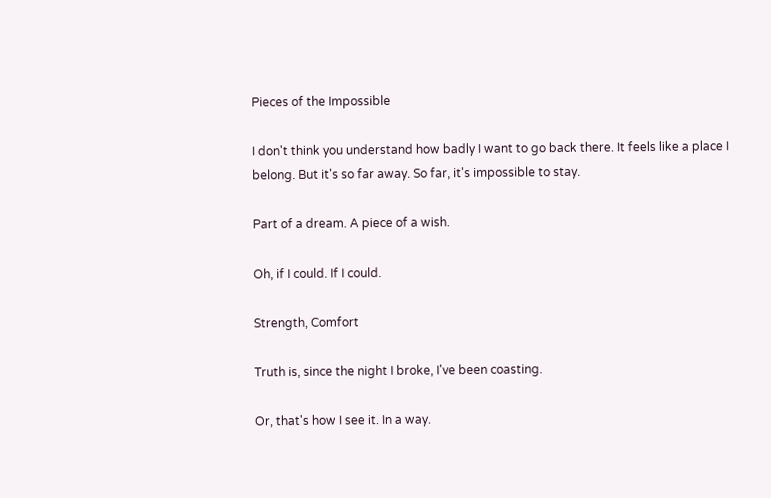Pieces of the Impossible

I don't think you understand how badly I want to go back there. It feels like a place I belong. But it's so far away. So far, it's impossible to stay.

Part of a dream. A piece of a wish.

Oh, if I could. If I could.

Strength, Comfort

Truth is, since the night I broke, I've been coasting.

Or, that's how I see it. In a way.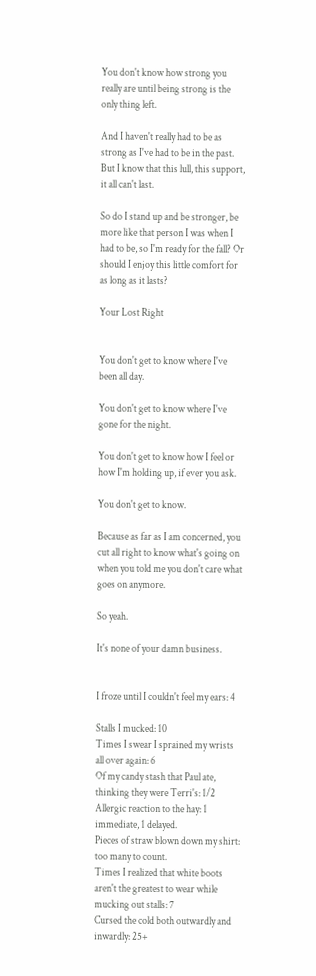You don't know how strong you really are until being strong is the only thing left.

And I haven't really had to be as strong as I've had to be in the past. But I know that this lull, this support, it all can't last.

So do I stand up and be stronger, be more like that person I was when I had to be, so I'm ready for the fall? Or should I enjoy this little comfort for as long as it lasts?

Your Lost Right


You don't get to know where I've been all day.

You don't get to know where I've gone for the night.

You don't get to know how I feel or how I'm holding up, if ever you ask.

You don't get to know.

Because as far as I am concerned, you cut all right to know what's going on when you told me you don't care what goes on anymore.

So yeah.

It's none of your damn business.


I froze until I couldn't feel my ears: 4

Stalls I mucked: 10
Times I swear I sprained my wrists all over again: 6
Of my candy stash that Paul ate, thinking they were Terri's: 1/2
Allergic reaction to the hay: 1 immediate, 1 delayed.
Pieces of straw blown down my shirt: too many to count.
Times I realized that white boots aren't the greatest to wear while mucking out stalls: 7
Cursed the cold both outwardly and inwardly: 25+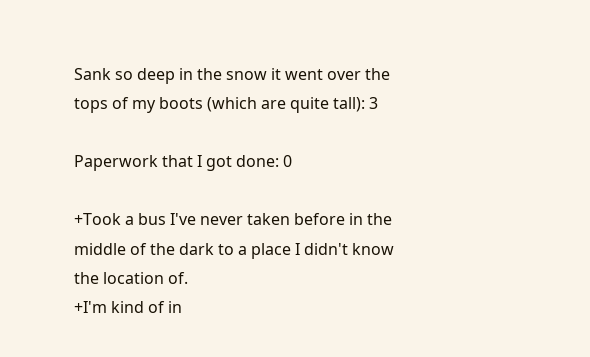Sank so deep in the snow it went over the tops of my boots (which are quite tall): 3

Paperwork that I got done: 0

+Took a bus I've never taken before in the middle of the dark to a place I didn't know the location of.
+I'm kind of in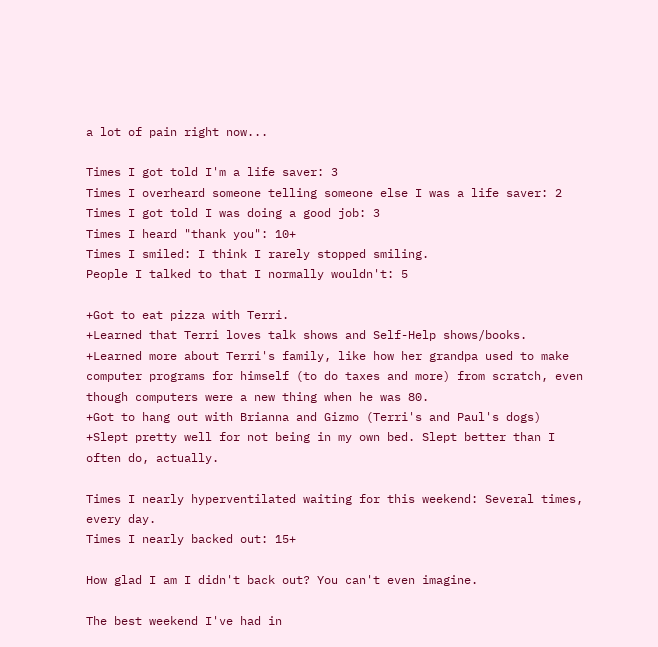a lot of pain right now...

Times I got told I'm a life saver: 3
Times I overheard someone telling someone else I was a life saver: 2
Times I got told I was doing a good job: 3
Times I heard "thank you": 10+
Times I smiled: I think I rarely stopped smiling.
People I talked to that I normally wouldn't: 5

+Got to eat pizza with Terri.
+Learned that Terri loves talk shows and Self-Help shows/books.
+Learned more about Terri's family, like how her grandpa used to make computer programs for himself (to do taxes and more) from scratch, even though computers were a new thing when he was 80.
+Got to hang out with Brianna and Gizmo (Terri's and Paul's dogs)
+Slept pretty well for not being in my own bed. Slept better than I often do, actually.

Times I nearly hyperventilated waiting for this weekend: Several times, every day.
Times I nearly backed out: 15+

How glad I am I didn't back out? You can't even imagine.

The best weekend I've had in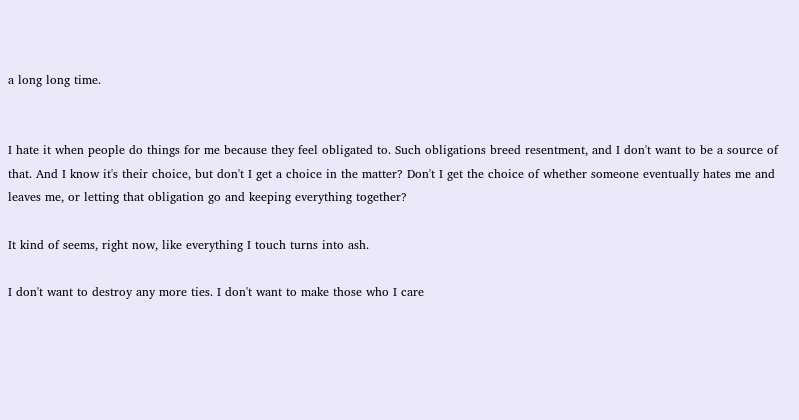a long long time.


I hate it when people do things for me because they feel obligated to. Such obligations breed resentment, and I don't want to be a source of that. And I know it's their choice, but don't I get a choice in the matter? Don't I get the choice of whether someone eventually hates me and leaves me, or letting that obligation go and keeping everything together?

It kind of seems, right now, like everything I touch turns into ash.

I don't want to destroy any more ties. I don't want to make those who I care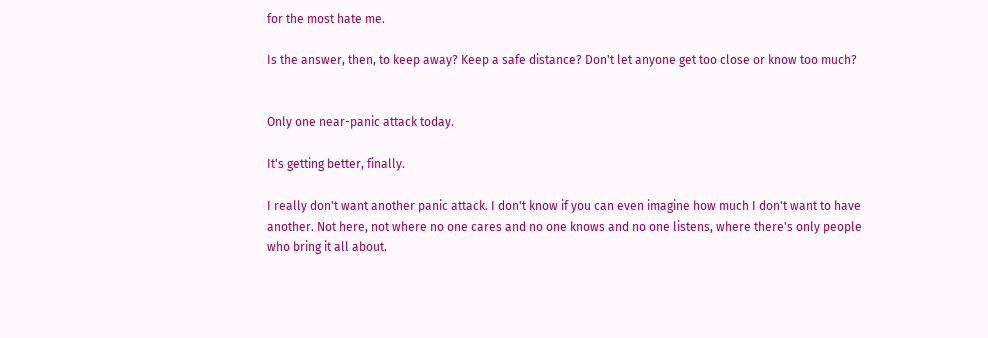for the most hate me.

Is the answer, then, to keep away? Keep a safe distance? Don't let anyone get too close or know too much?


Only one near-panic attack today.

It's getting better, finally.

I really don't want another panic attack. I don't know if you can even imagine how much I don't want to have another. Not here, not where no one cares and no one knows and no one listens, where there's only people who bring it all about.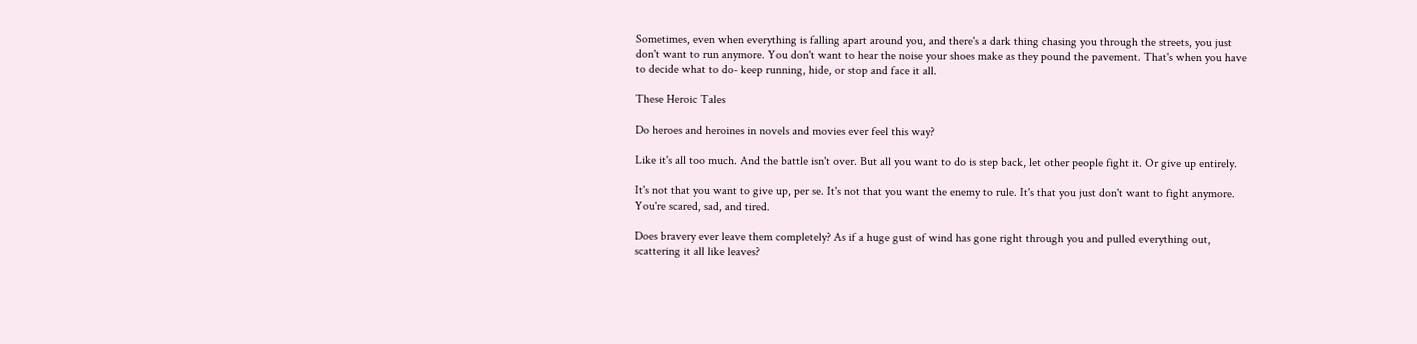Sometimes, even when everything is falling apart around you, and there's a dark thing chasing you through the streets, you just don't want to run anymore. You don't want to hear the noise your shoes make as they pound the pavement. That's when you have to decide what to do- keep running, hide, or stop and face it all.

These Heroic Tales

Do heroes and heroines in novels and movies ever feel this way?

Like it's all too much. And the battle isn't over. But all you want to do is step back, let other people fight it. Or give up entirely.

It's not that you want to give up, per se. It's not that you want the enemy to rule. It's that you just don't want to fight anymore. You're scared, sad, and tired.

Does bravery ever leave them completely? As if a huge gust of wind has gone right through you and pulled everything out, scattering it all like leaves?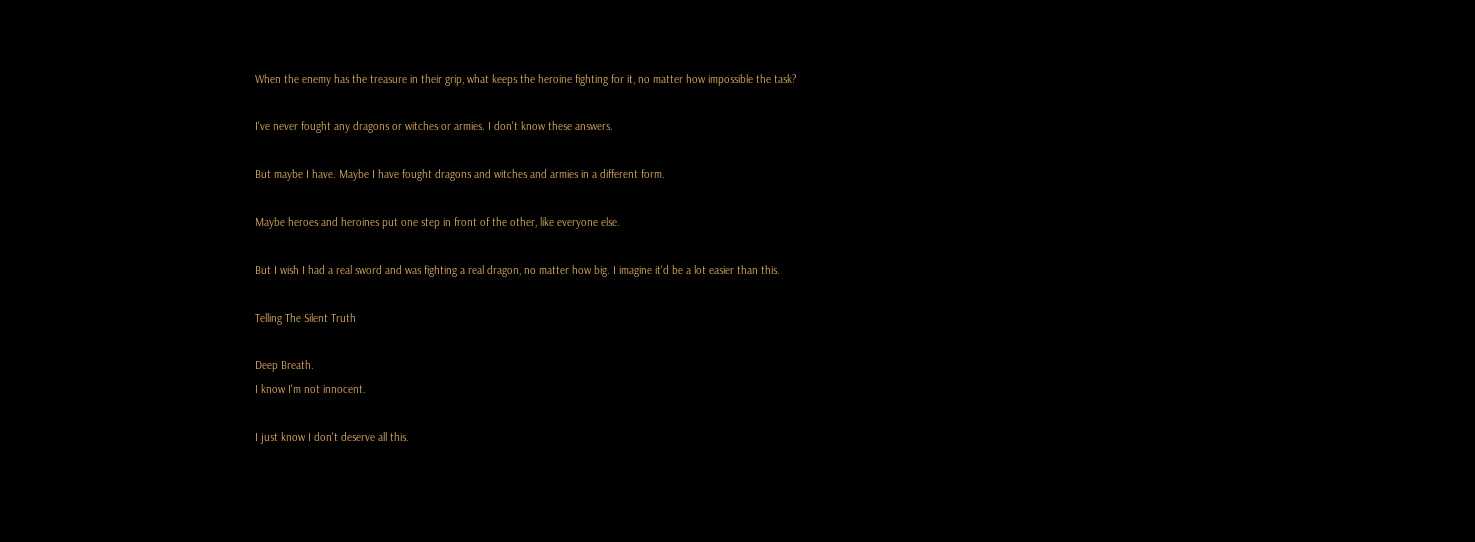When the enemy has the treasure in their grip, what keeps the heroine fighting for it, no matter how impossible the task?

I've never fought any dragons or witches or armies. I don't know these answers.

But maybe I have. Maybe I have fought dragons and witches and armies in a different form.

Maybe heroes and heroines put one step in front of the other, like everyone else.

But I wish I had a real sword and was fighting a real dragon, no matter how big. I imagine it'd be a lot easier than this.

Telling The Silent Truth

Deep Breath.
I know I'm not innocent.

I just know I don't deserve all this.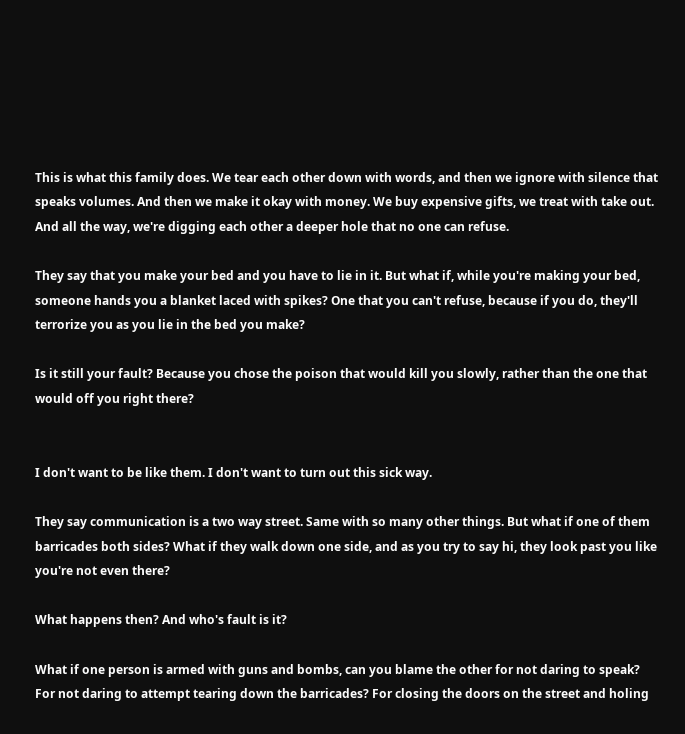This is what this family does. We tear each other down with words, and then we ignore with silence that speaks volumes. And then we make it okay with money. We buy expensive gifts, we treat with take out. And all the way, we're digging each other a deeper hole that no one can refuse.

They say that you make your bed and you have to lie in it. But what if, while you're making your bed, someone hands you a blanket laced with spikes? One that you can't refuse, because if you do, they'll terrorize you as you lie in the bed you make?

Is it still your fault? Because you chose the poison that would kill you slowly, rather than the one that would off you right there?


I don't want to be like them. I don't want to turn out this sick way.

They say communication is a two way street. Same with so many other things. But what if one of them barricades both sides? What if they walk down one side, and as you try to say hi, they look past you like you're not even there?

What happens then? And who's fault is it?

What if one person is armed with guns and bombs, can you blame the other for not daring to speak? For not daring to attempt tearing down the barricades? For closing the doors on the street and holing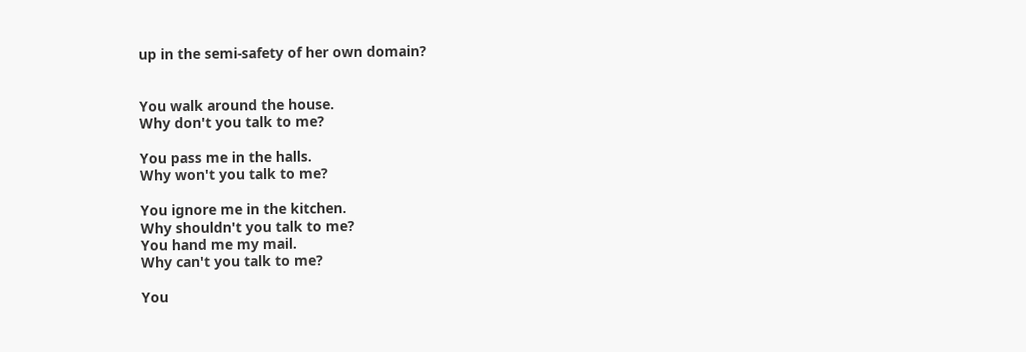up in the semi-safety of her own domain?


You walk around the house.
Why don't you talk to me?

You pass me in the halls.
Why won't you talk to me?

You ignore me in the kitchen.
Why shouldn't you talk to me?
You hand me my mail.
Why can't you talk to me?

You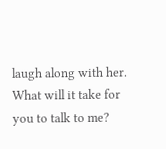laugh along with her.
What will it take for you to talk to me?